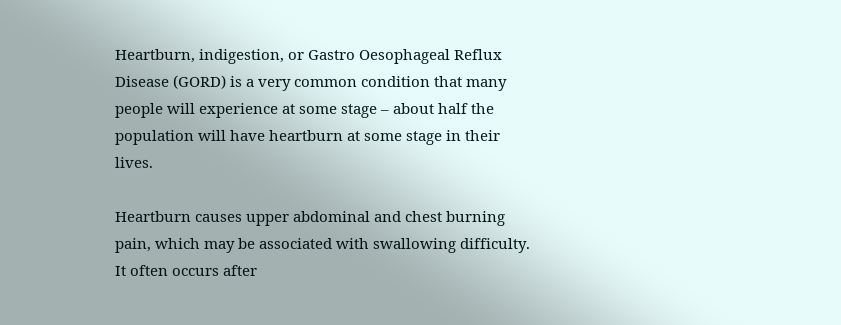Heartburn, indigestion, or Gastro Oesophageal Reflux Disease (GORD) is a very common condition that many people will experience at some stage – about half the population will have heartburn at some stage in their lives.

Heartburn causes upper abdominal and chest burning pain, which may be associated with swallowing difficulty. It often occurs after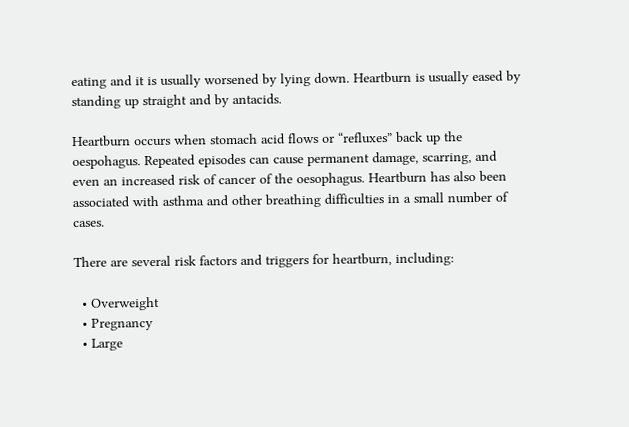eating and it is usually worsened by lying down. Heartburn is usually eased by standing up straight and by antacids.

Heartburn occurs when stomach acid flows or “refluxes” back up the oespohagus. Repeated episodes can cause permanent damage, scarring, and even an increased risk of cancer of the oesophagus. Heartburn has also been associated with asthma and other breathing difficulties in a small number of cases.

There are several risk factors and triggers for heartburn, including:

  • Overweight
  • Pregnancy
  • Large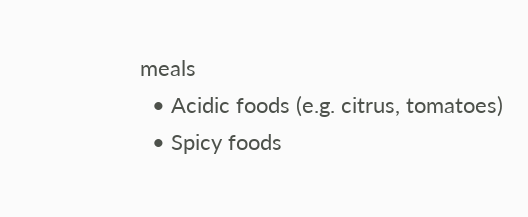meals
  • Acidic foods (e.g. citrus, tomatoes)
  • Spicy foods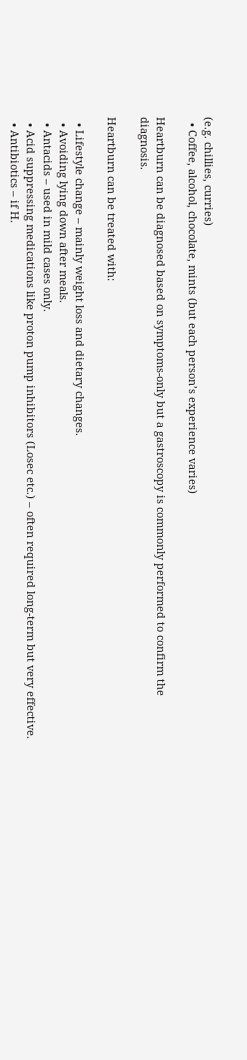(e.g. chillies, curries)
  • Coffee, alcohol, chocolate, mints (but each person’s experience varies)

Heartburn can be diagnosed based on symptoms-only but a gastroscopy is commonly performed to confirm the diagnosis.

Heartburn can be treated with:

  • Lifestyle change – mainly weight loss and dietary changes.
  • Avoiding lying down after meals.
  • Antacids – used in mild cases only.
  • Acid suppressing medications like proton pump inhibitors (Losec etc.) – often required long-term but very effective.
  • Antibiotics – if H.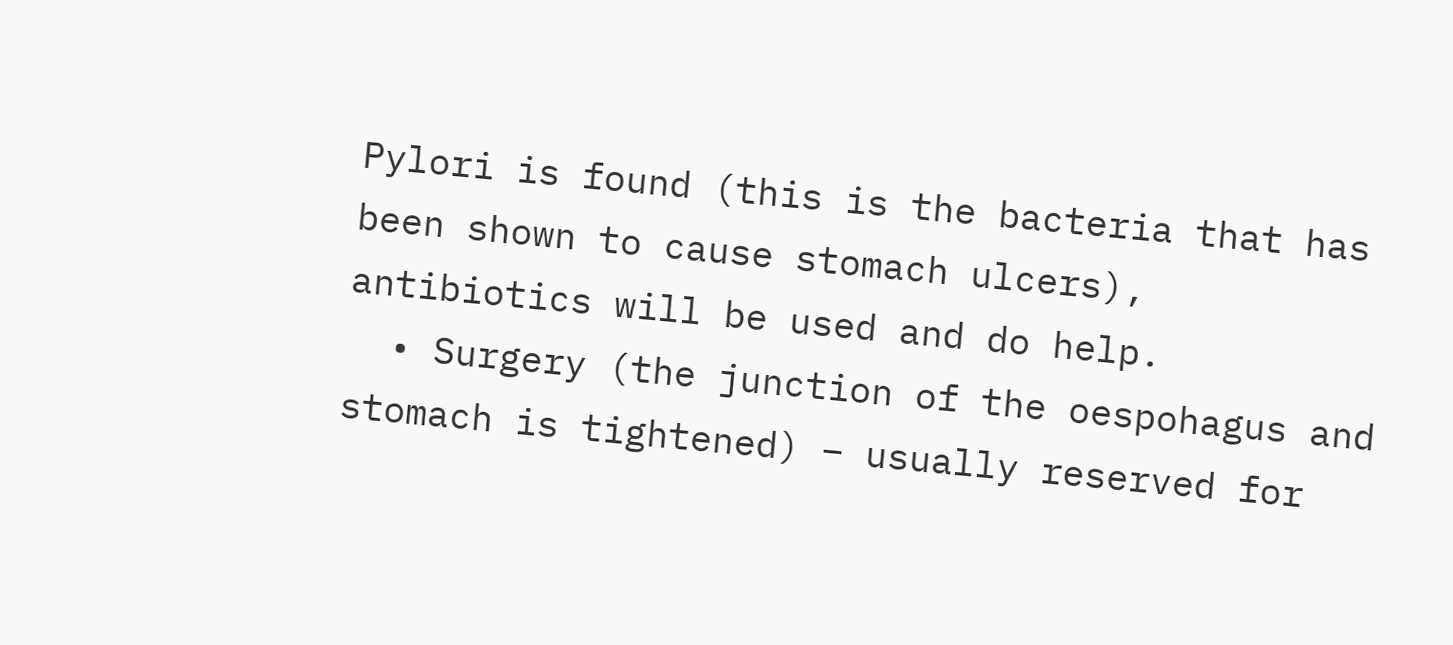Pylori is found (this is the bacteria that has been shown to cause stomach ulcers), antibiotics will be used and do help.
  • Surgery (the junction of the oespohagus and stomach is tightened) – usually reserved for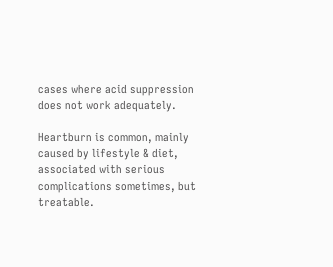cases where acid suppression does not work adequately.

Heartburn is common, mainly caused by lifestyle & diet, associated with serious complications sometimes, but treatable.